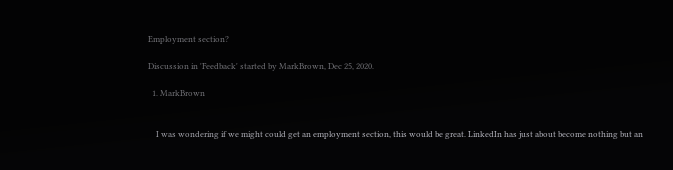Employment section?

Discussion in 'Feedback' started by MarkBrown, Dec 25, 2020.

  1. MarkBrown


    I was wondering if we might could get an employment section, this would be great. LinkedIn has just about become nothing but an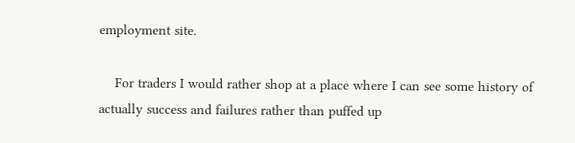employment site.

    For traders I would rather shop at a place where I can see some history of actually success and failures rather than puffed up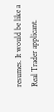resumes. It would be like a Real Trader applicant.